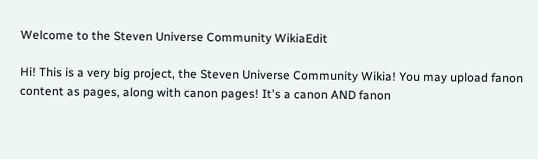Welcome to the Steven Universe Community WikiaEdit

Hi! This is a very big project, the Steven Universe Community Wikia! You may upload fanon content as pages, along with canon pages! It's a canon AND fanon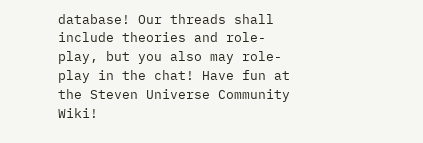database! Our threads shall include theories and role-play, but you also may role-play in the chat! Have fun at the Steven Universe Community Wiki!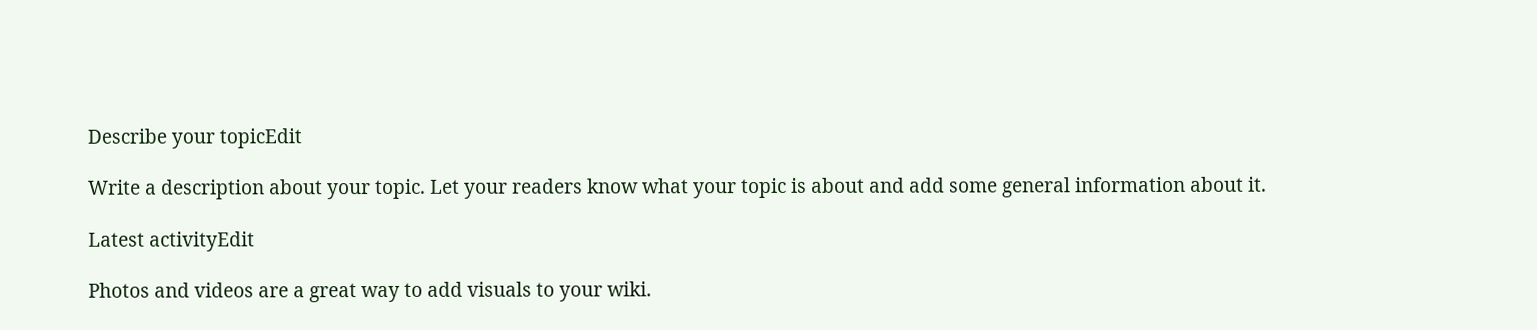Describe your topicEdit

Write a description about your topic. Let your readers know what your topic is about and add some general information about it.

Latest activityEdit

Photos and videos are a great way to add visuals to your wiki.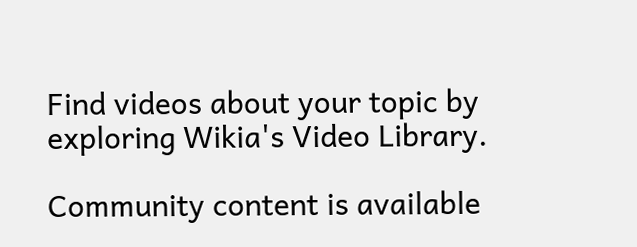Find videos about your topic by exploring Wikia's Video Library.

Community content is available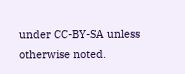under CC-BY-SA unless otherwise noted.